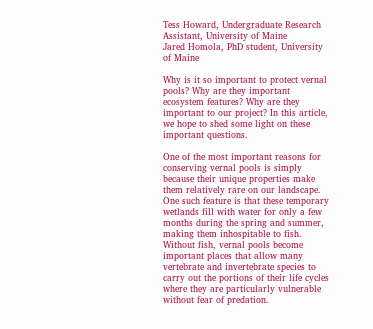Tess Howard, Undergraduate Research Assistant, University of Maine
Jared Homola, PhD student, University of Maine

Why is it so important to protect vernal pools? Why are they important ecosystem features? Why are they important to our project? In this article, we hope to shed some light on these important questions.

One of the most important reasons for conserving vernal pools is simply because their unique properties make them relatively rare on our landscape. One such feature is that these temporary wetlands fill with water for only a few months during the spring and summer, making them inhospitable to fish. Without fish, vernal pools become important places that allow many vertebrate and invertebrate species to carry out the portions of their life cycles where they are particularly vulnerable without fear of predation.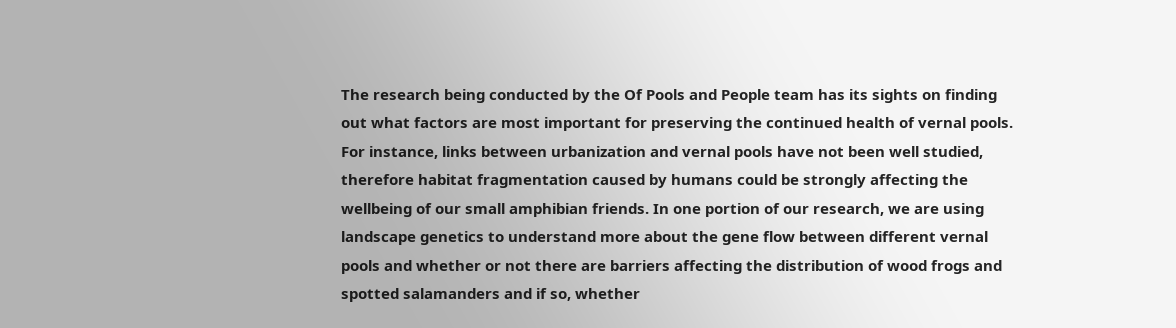The research being conducted by the Of Pools and People team has its sights on finding out what factors are most important for preserving the continued health of vernal pools. For instance, links between urbanization and vernal pools have not been well studied, therefore habitat fragmentation caused by humans could be strongly affecting the wellbeing of our small amphibian friends. In one portion of our research, we are using landscape genetics to understand more about the gene flow between different vernal pools and whether or not there are barriers affecting the distribution of wood frogs and spotted salamanders and if so, whether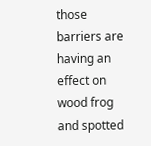those barriers are having an effect on wood frog and spotted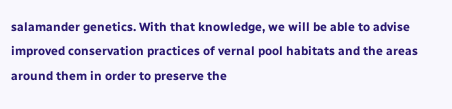salamander genetics. With that knowledge, we will be able to advise improved conservation practices of vernal pool habitats and the areas around them in order to preserve the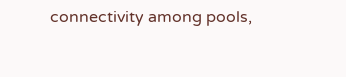connectivity among pools,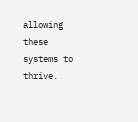allowing these systems to thrive.